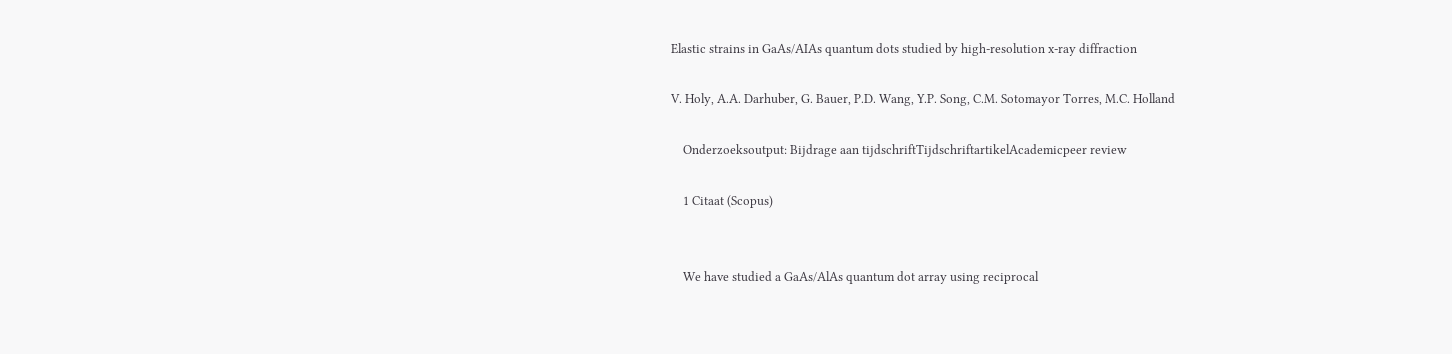Elastic strains in GaAs/AIAs quantum dots studied by high-resolution x-ray diffraction

V. Holy, A.A. Darhuber, G. Bauer, P.D. Wang, Y.P. Song, C.M. Sotomayor Torres, M.C. Holland

    Onderzoeksoutput: Bijdrage aan tijdschriftTijdschriftartikelAcademicpeer review

    1 Citaat (Scopus)


    We have studied a GaAs/AlAs quantum dot array using reciprocal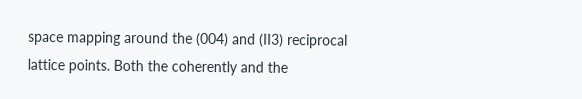space mapping around the (004) and (II3) reciprocal lattice points. Both the coherently and the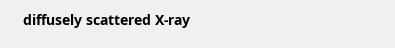diffusely scattered X-ray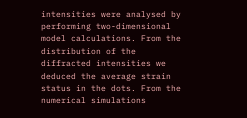intensities were analysed by performing two-dimensional model calculations. From the distribution of the diffracted intensities we deduced the average strain status in the dots. From the numerical simulations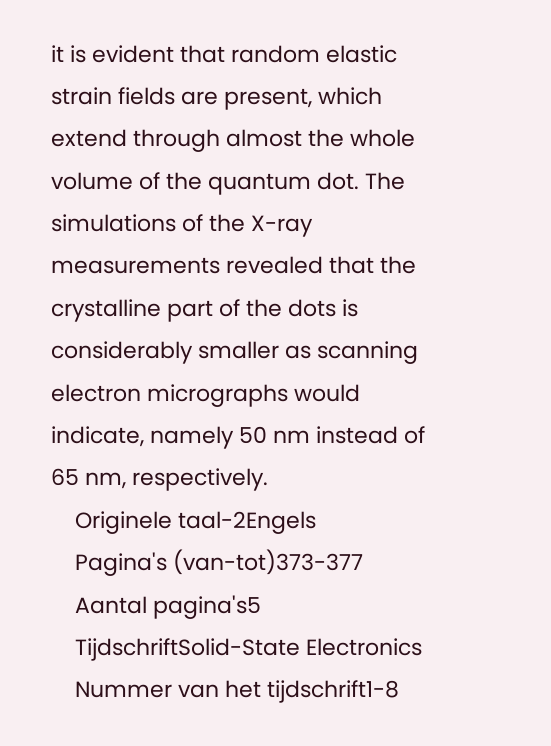it is evident that random elastic strain fields are present, which extend through almost the whole volume of the quantum dot. The simulations of the X-ray measurements revealed that the crystalline part of the dots is considerably smaller as scanning electron micrographs would indicate, namely 50 nm instead of 65 nm, respectively.
    Originele taal-2Engels
    Pagina's (van-tot)373-377
    Aantal pagina's5
    TijdschriftSolid-State Electronics
    Nummer van het tijdschrift1-8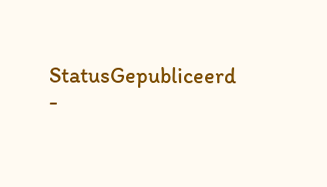StatusGepubliceerd -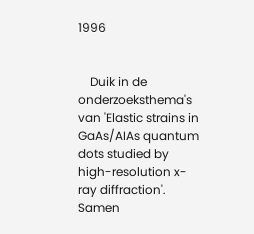1996


    Duik in de onderzoeksthema's van 'Elastic strains in GaAs/AIAs quantum dots studied by high-resolution x-ray diffraction'. Samen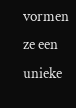vormen ze een unieke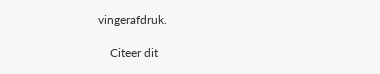vingerafdruk.

    Citeer dit